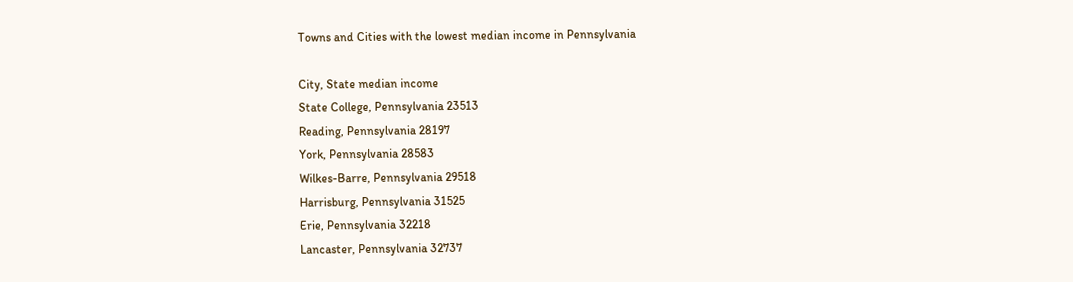Towns and Cities with the lowest median income in Pennsylvania

City, State median income
State College, Pennsylvania 23513
Reading, Pennsylvania 28197
York, Pennsylvania 28583
Wilkes-Barre, Pennsylvania 29518
Harrisburg, Pennsylvania 31525
Erie, Pennsylvania 32218
Lancaster, Pennsylvania 32737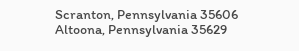Scranton, Pennsylvania 35606
Altoona, Pennsylvania 35629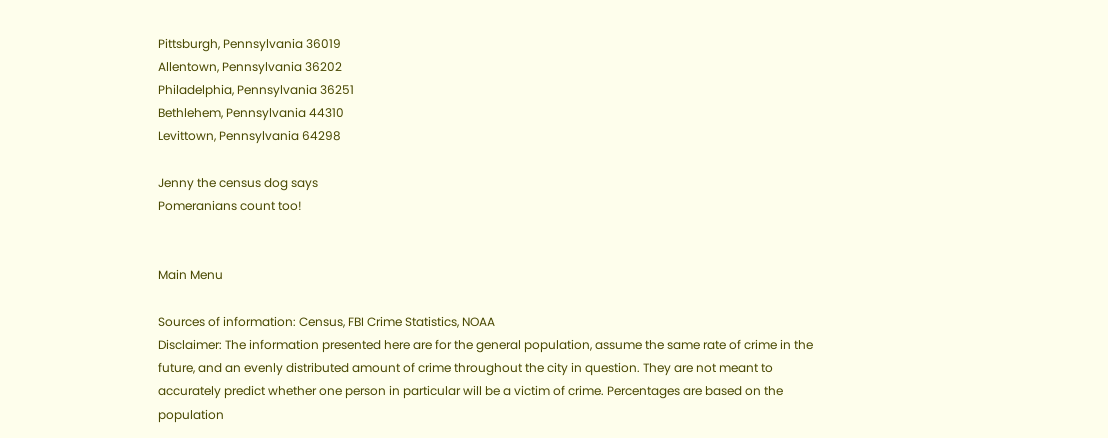Pittsburgh, Pennsylvania 36019
Allentown, Pennsylvania 36202
Philadelphia, Pennsylvania 36251
Bethlehem, Pennsylvania 44310
Levittown, Pennsylvania 64298

Jenny the census dog says
Pomeranians count too!


Main Menu

Sources of information: Census, FBI Crime Statistics, NOAA
Disclaimer: The information presented here are for the general population, assume the same rate of crime in the future, and an evenly distributed amount of crime throughout the city in question. They are not meant to accurately predict whether one person in particular will be a victim of crime. Percentages are based on the population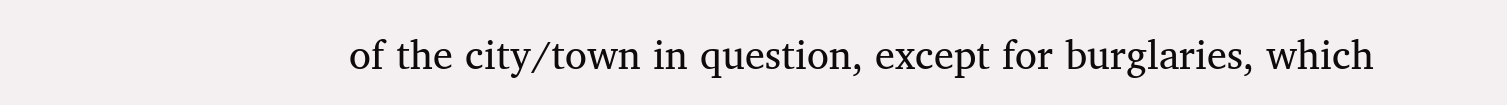of the city/town in question, except for burglaries, which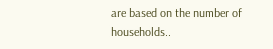are based on the number of households..